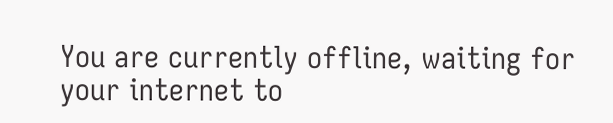You are currently offline, waiting for your internet to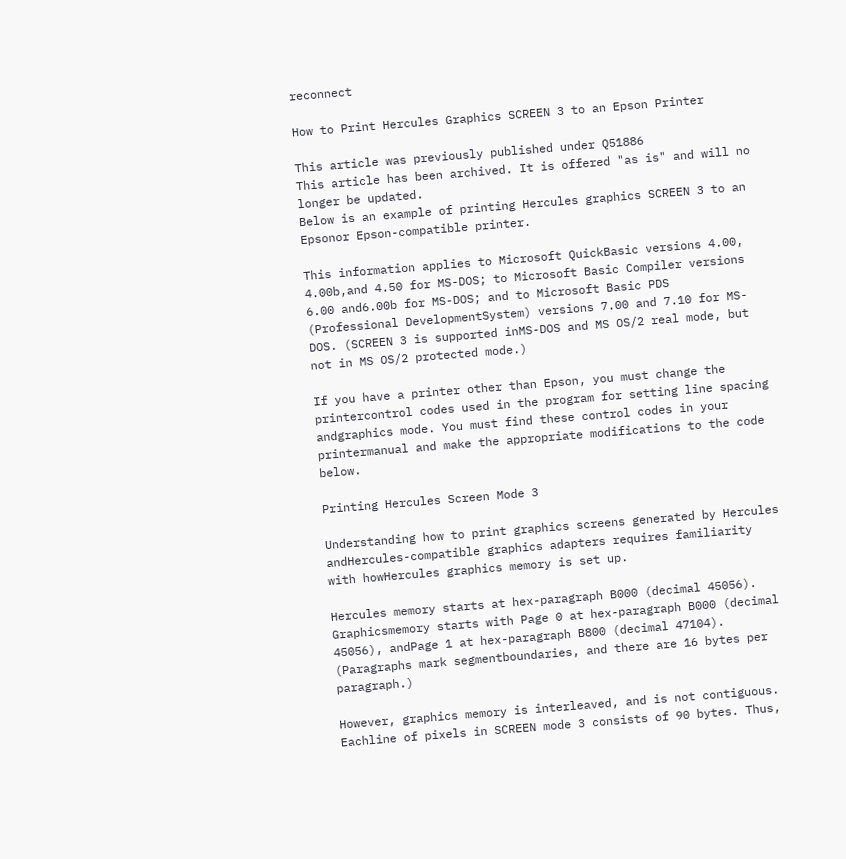reconnect

How to Print Hercules Graphics SCREEN 3 to an Epson Printer

This article was previously published under Q51886
This article has been archived. It is offered "as is" and will no longer be updated.
Below is an example of printing Hercules graphics SCREEN 3 to an Epsonor Epson-compatible printer.

This information applies to Microsoft QuickBasic versions 4.00, 4.00b,and 4.50 for MS-DOS; to Microsoft Basic Compiler versions 6.00 and6.00b for MS-DOS; and to Microsoft Basic PDS (Professional DevelopmentSystem) versions 7.00 and 7.10 for MS-DOS. (SCREEN 3 is supported inMS-DOS and MS OS/2 real mode, but not in MS OS/2 protected mode.)

If you have a printer other than Epson, you must change the printercontrol codes used in the program for setting line spacing andgraphics mode. You must find these control codes in your printermanual and make the appropriate modifications to the code below.

Printing Hercules Screen Mode 3

Understanding how to print graphics screens generated by Hercules andHercules-compatible graphics adapters requires familiarity with howHercules graphics memory is set up.

Hercules memory starts at hex-paragraph B000 (decimal 45056). Graphicsmemory starts with Page 0 at hex-paragraph B000 (decimal 45056), andPage 1 at hex-paragraph B800 (decimal 47104). (Paragraphs mark segmentboundaries, and there are 16 bytes per paragraph.)

However, graphics memory is interleaved, and is not contiguous. Eachline of pixels in SCREEN mode 3 consists of 90 bytes. Thus,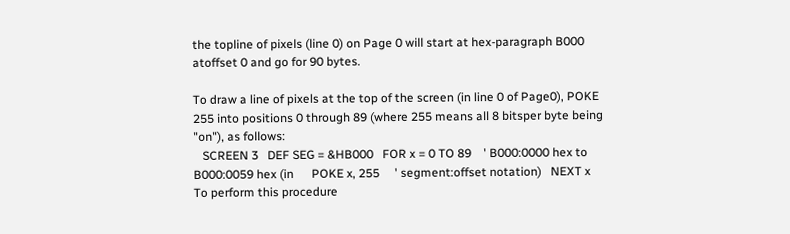the topline of pixels (line 0) on Page 0 will start at hex-paragraph B000 atoffset 0 and go for 90 bytes.

To draw a line of pixels at the top of the screen (in line 0 of Page0), POKE 255 into positions 0 through 89 (where 255 means all 8 bitsper byte being "on"), as follows:
   SCREEN 3   DEF SEG = &HB000   FOR x = 0 TO 89    ' B000:0000 hex to B000:0059 hex (in      POKE x, 255     ' segment:offset notation)   NEXT x
To perform this procedure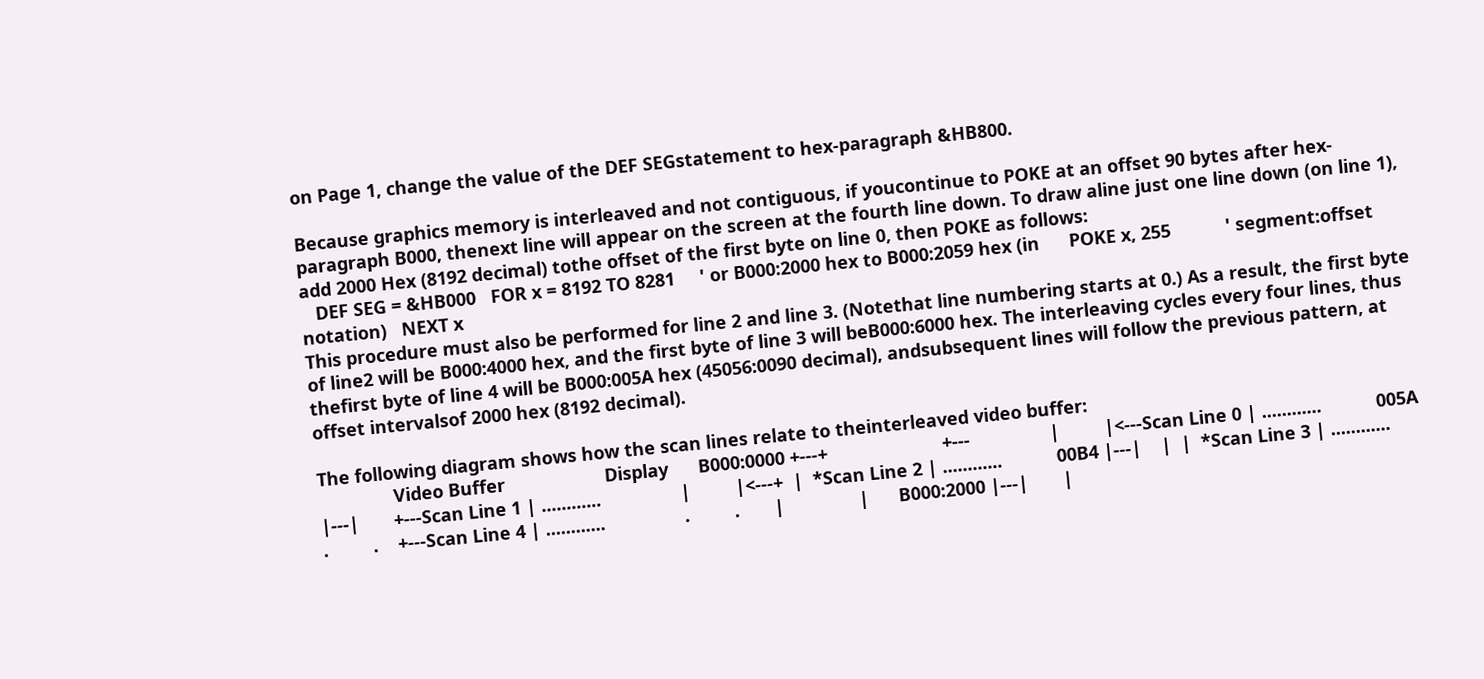on Page 1, change the value of the DEF SEGstatement to hex-paragraph &HB800.

Because graphics memory is interleaved and not contiguous, if youcontinue to POKE at an offset 90 bytes after hex-paragraph B000, thenext line will appear on the screen at the fourth line down. To draw aline just one line down (on line 1), add 2000 Hex (8192 decimal) tothe offset of the first byte on line 0, then POKE as follows:
   DEF SEG = &HB000   FOR x = 8192 TO 8281     ' or B000:2000 hex to B000:2059 hex (in      POKE x, 255           ' segment:offset notation)   NEXT x
This procedure must also be performed for line 2 and line 3. (Notethat line numbering starts at 0.) As a result, the first byte of line2 will be B000:4000 hex, and the first byte of line 3 will beB000:6000 hex. The interleaving cycles every four lines, thus thefirst byte of line 4 will be B000:005A hex (45056:0090 decimal), andsubsequent lines will follow the previous pattern, at offset intervalsof 2000 hex (8192 decimal).

The following diagram shows how the scan lines relate to theinterleaved video buffer:
               Video Buffer                    Display      B000:0000 +---+                       +---                |         |<---Scan Line 0 | ............           005A |---|       +---Scan Line 1 | ............                |         |<---+  |  *Scan Line 2 | ............           00B4 |---|    |  |  *Scan Line 3 | ............                .         .    +---Scan Line 4 | ............                .         .       |               |      B000:2000 |---|       |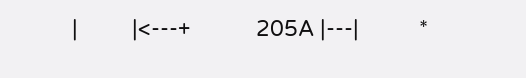|         |<---+           205A |---|          *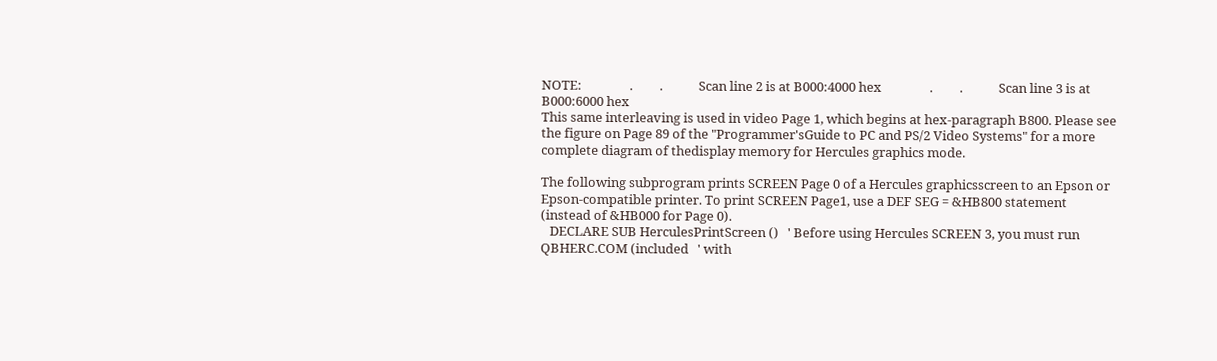NOTE:                .         .            Scan line 2 is at B000:4000 hex                .         .            Scan line 3 is at B000:6000 hex
This same interleaving is used in video Page 1, which begins at hex-paragraph B800. Please see the figure on Page 89 of the "Programmer'sGuide to PC and PS/2 Video Systems" for a more complete diagram of thedisplay memory for Hercules graphics mode.

The following subprogram prints SCREEN Page 0 of a Hercules graphicsscreen to an Epson or Epson-compatible printer. To print SCREEN Page1, use a DEF SEG = &HB800 statement (instead of &HB000 for Page 0).
   DECLARE SUB HerculesPrintScreen ()   ' Before using Hercules SCREEN 3, you must run QBHERC.COM (included   ' with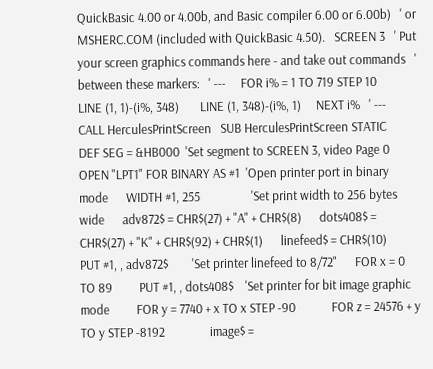QuickBasic 4.00 or 4.00b, and Basic compiler 6.00 or 6.00b)   ' or MSHERC.COM (included with QuickBasic 4.50).   SCREEN 3   ' Put your screen graphics commands here - and take out commands   ' between these markers:   ' ---     FOR i% = 1 TO 719 STEP 10       LINE (1, 1)-(i%, 348)       LINE (1, 348)-(i%, 1)     NEXT i%   ' ---   CALL HerculesPrintScreen   SUB HerculesPrintScreen STATIC      DEF SEG = &HB000  'Set segment to SCREEN 3, video Page 0      OPEN "LPT1" FOR BINARY AS #1  'Open printer port in binary mode      WIDTH #1, 255                 'Set print width to 256 bytes wide      adv872$ = CHR$(27) + "A" + CHR$(8)      dots408$ = CHR$(27) + "K" + CHR$(92) + CHR$(1)      linefeed$ = CHR$(10)      PUT #1, , adv872$        'Set printer linefeed to 8/72"      FOR x = 0 TO 89         PUT #1, , dots408$    'Set printer for bit image graphic mode         FOR y = 7740 + x TO x STEP -90            FOR z = 24576 + y TO y STEP -8192               image$ =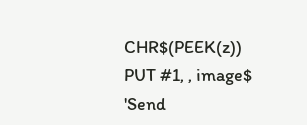CHR$(PEEK(z))               PUT #1, , image$  'Send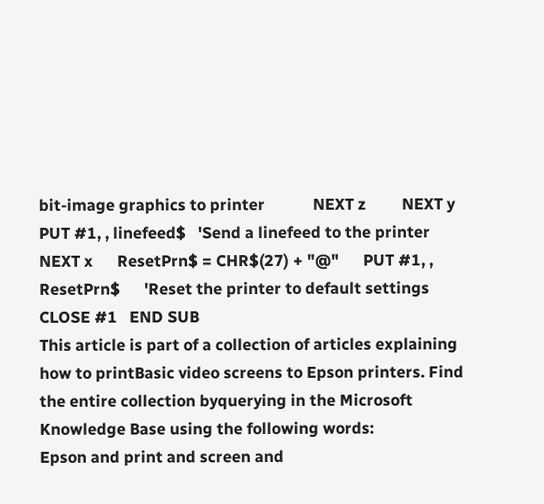bit-image graphics to printer            NEXT z         NEXT y         PUT #1, , linefeed$   'Send a linefeed to the printer      NEXT x      ResetPrn$ = CHR$(27) + "@"      PUT #1, , ResetPrn$      'Reset the printer to default settings      CLOSE #1   END SUB
This article is part of a collection of articles explaining how to printBasic video screens to Epson printers. Find the entire collection byquerying in the Microsoft Knowledge Base using the following words:
Epson and print and screen and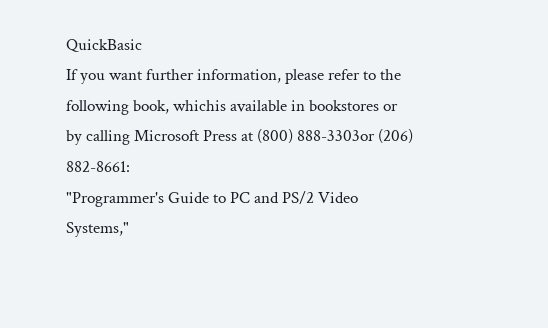QuickBasic
If you want further information, please refer to the following book, whichis available in bookstores or by calling Microsoft Press at (800) 888-3303or (206) 882-8661:
"Programmer's Guide to PC and PS/2 Video Systems,"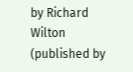by Richard Wilton (published by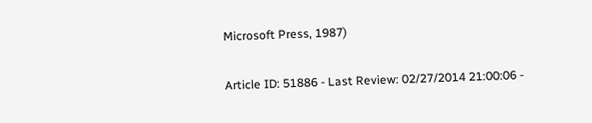Microsoft Press, 1987)

Article ID: 51886 - Last Review: 02/27/2014 21:00:06 -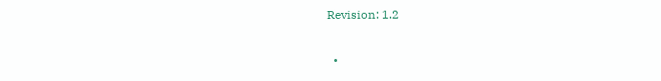Revision: 1.2

  •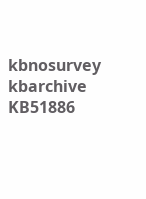kbnosurvey kbarchive KB51886